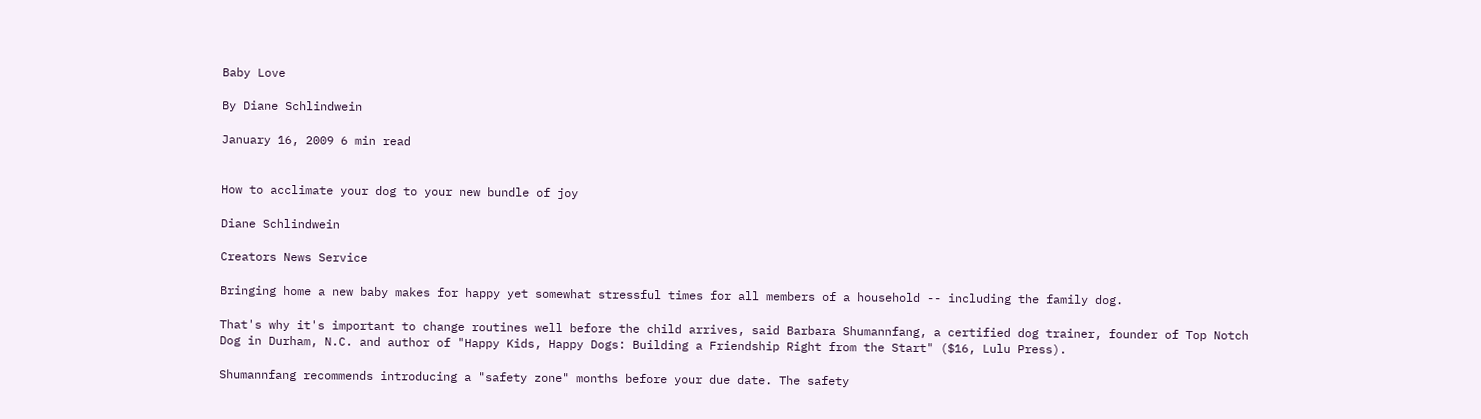Baby Love

By Diane Schlindwein

January 16, 2009 6 min read


How to acclimate your dog to your new bundle of joy

Diane Schlindwein

Creators News Service

Bringing home a new baby makes for happy yet somewhat stressful times for all members of a household -- including the family dog.

That's why it's important to change routines well before the child arrives, said Barbara Shumannfang, a certified dog trainer, founder of Top Notch Dog in Durham, N.C. and author of "Happy Kids, Happy Dogs: Building a Friendship Right from the Start" ($16, Lulu Press).

Shumannfang recommends introducing a "safety zone" months before your due date. The safety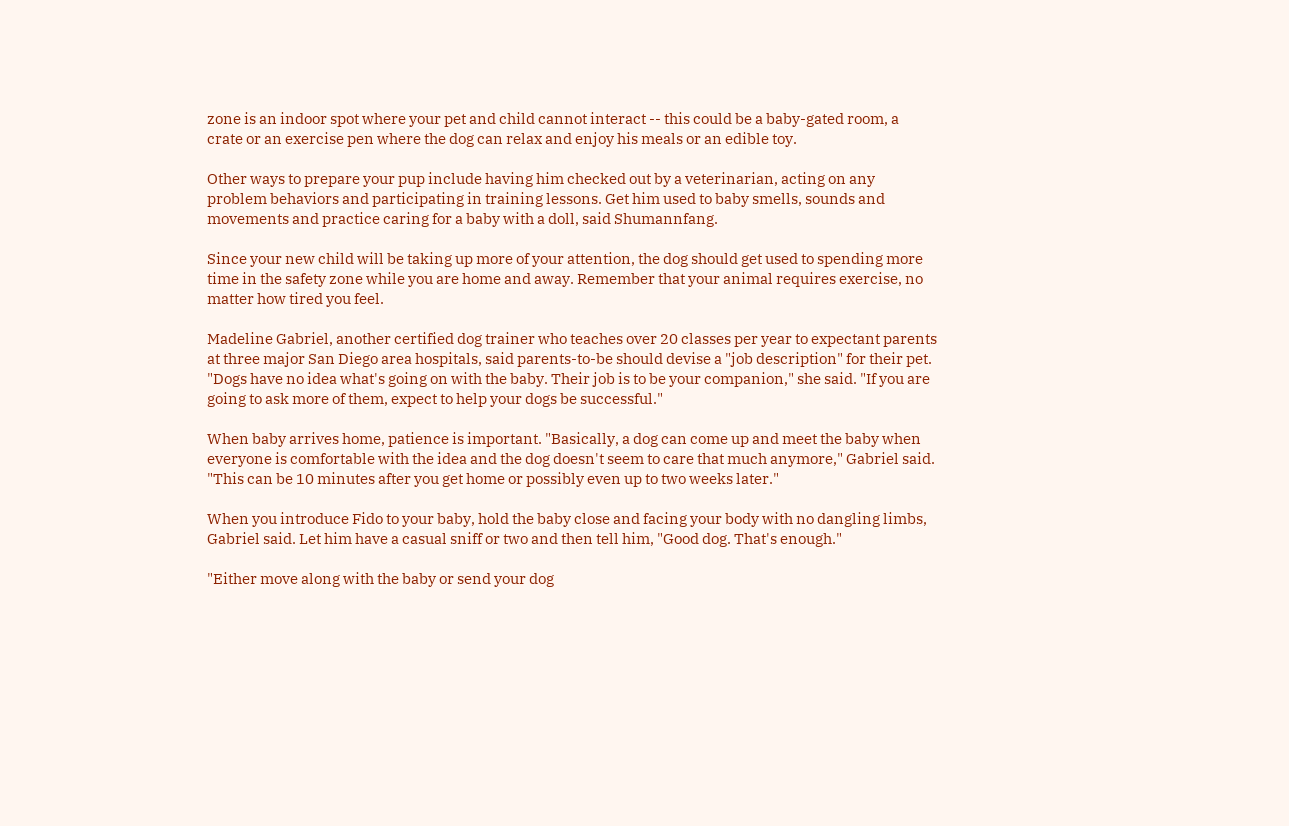zone is an indoor spot where your pet and child cannot interact -- this could be a baby-gated room, a crate or an exercise pen where the dog can relax and enjoy his meals or an edible toy.

Other ways to prepare your pup include having him checked out by a veterinarian, acting on any problem behaviors and participating in training lessons. Get him used to baby smells, sounds and movements and practice caring for a baby with a doll, said Shumannfang.

Since your new child will be taking up more of your attention, the dog should get used to spending more time in the safety zone while you are home and away. Remember that your animal requires exercise, no matter how tired you feel.

Madeline Gabriel, another certified dog trainer who teaches over 20 classes per year to expectant parents at three major San Diego area hospitals, said parents-to-be should devise a "job description" for their pet. "Dogs have no idea what's going on with the baby. Their job is to be your companion," she said. "If you are going to ask more of them, expect to help your dogs be successful."

When baby arrives home, patience is important. "Basically, a dog can come up and meet the baby when everyone is comfortable with the idea and the dog doesn't seem to care that much anymore," Gabriel said. "This can be 10 minutes after you get home or possibly even up to two weeks later."

When you introduce Fido to your baby, hold the baby close and facing your body with no dangling limbs, Gabriel said. Let him have a casual sniff or two and then tell him, "Good dog. That's enough."

"Either move along with the baby or send your dog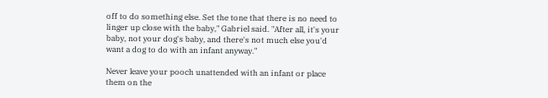off to do something else. Set the tone that there is no need to linger up close with the baby," Gabriel said. "After all, it's your baby, not your dog's baby, and there's not much else you'd want a dog to do with an infant anyway."

Never leave your pooch unattended with an infant or place them on the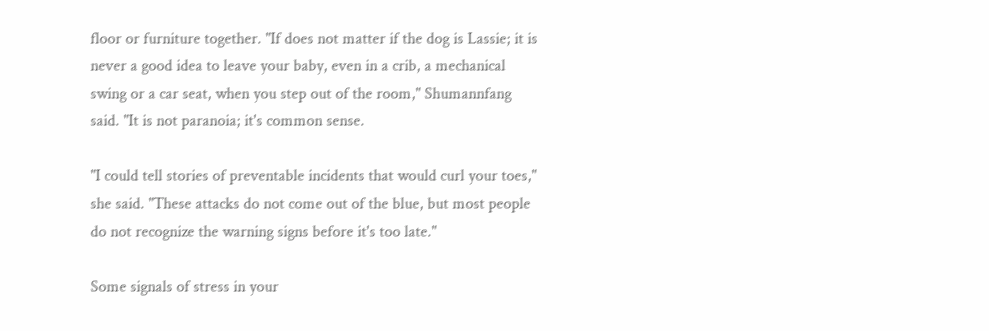floor or furniture together. "If does not matter if the dog is Lassie; it is never a good idea to leave your baby, even in a crib, a mechanical swing or a car seat, when you step out of the room," Shumannfang said. "It is not paranoia; it's common sense.

"I could tell stories of preventable incidents that would curl your toes," she said. "These attacks do not come out of the blue, but most people do not recognize the warning signs before it's too late."

Some signals of stress in your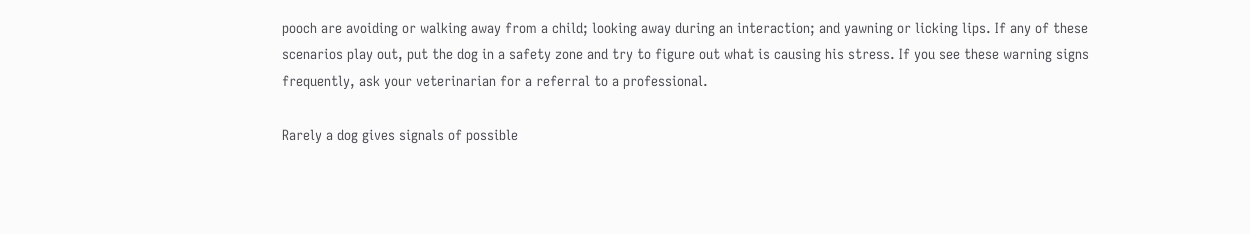pooch are avoiding or walking away from a child; looking away during an interaction; and yawning or licking lips. If any of these scenarios play out, put the dog in a safety zone and try to figure out what is causing his stress. If you see these warning signs frequently, ask your veterinarian for a referral to a professional.

Rarely a dog gives signals of possible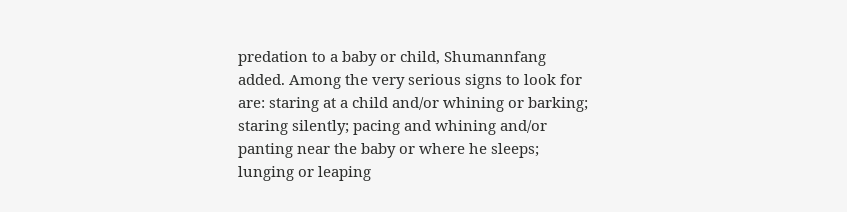predation to a baby or child, Shumannfang added. Among the very serious signs to look for are: staring at a child and/or whining or barking; staring silently; pacing and whining and/or panting near the baby or where he sleeps; lunging or leaping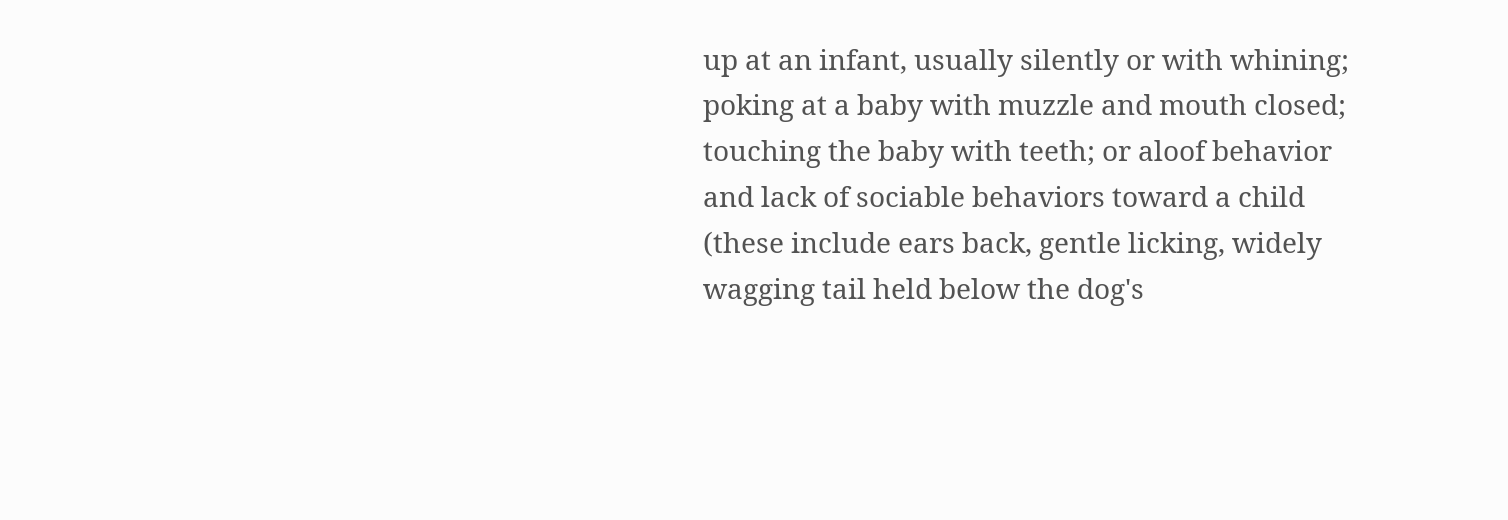up at an infant, usually silently or with whining; poking at a baby with muzzle and mouth closed; touching the baby with teeth; or aloof behavior and lack of sociable behaviors toward a child (these include ears back, gentle licking, widely wagging tail held below the dog's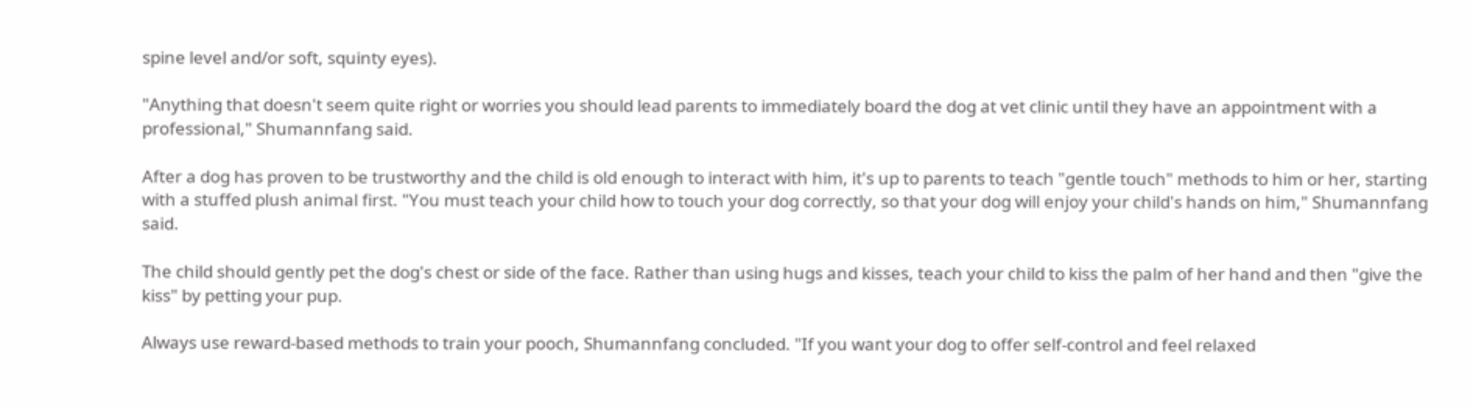spine level and/or soft, squinty eyes).

"Anything that doesn't seem quite right or worries you should lead parents to immediately board the dog at vet clinic until they have an appointment with a professional," Shumannfang said.

After a dog has proven to be trustworthy and the child is old enough to interact with him, it's up to parents to teach "gentle touch" methods to him or her, starting with a stuffed plush animal first. "You must teach your child how to touch your dog correctly, so that your dog will enjoy your child's hands on him," Shumannfang said.

The child should gently pet the dog's chest or side of the face. Rather than using hugs and kisses, teach your child to kiss the palm of her hand and then "give the kiss" by petting your pup.

Always use reward-based methods to train your pooch, Shumannfang concluded. "If you want your dog to offer self-control and feel relaxed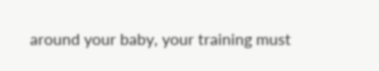around your baby, your training must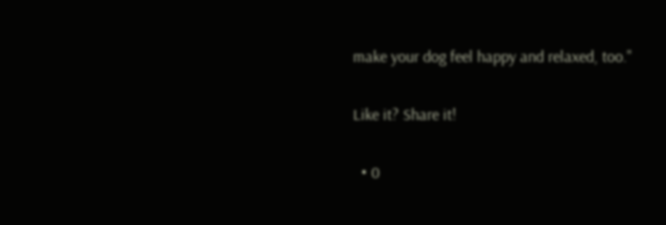make your dog feel happy and relaxed, too."

Like it? Share it!

  • 0